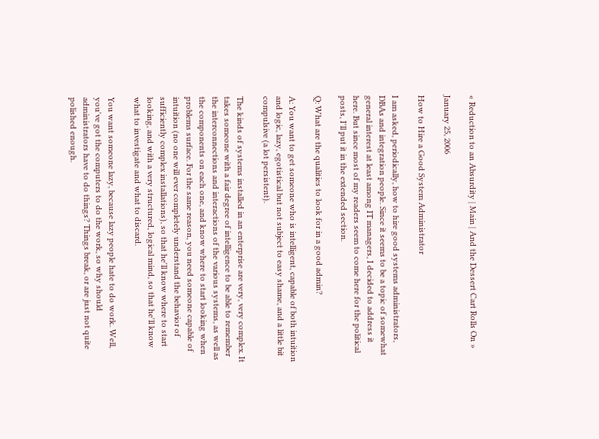« Reduction to an Absurdity | Main | And the Dessert Cart Rolls On »

January 25, 2006

How to Hire a Good System Administrator

I am asked, periodically, how to hire good systems administrators, DBAs and integration people. Since it seems to be a topic of somewhat general interest at least among IT managers, I decided to address it here. But since most of my readers seem to come here for the political posts, I'll put it in the extended section.

Q: What are the qualities to look for in a good admin?

A: You want to get someone who is intelligent, capable of both intuition and logic, lazy, egotistical but not subject to easy shame, and a little bit compulsive (a lot persistent).

The kinds of systems installed in an enterprise are very, very complex. It takes someone with a fair degree of intelligence to be able to remember the interconnections and interactions of the various systems, as well as the components on each one, and know where to start looking when problems surface. For the same reason, you need someone capable of intuition (no one will ever completely understand the behavior of sufficiently complex installations), so that he'll know where to start looking, and with a very structured, logical mind, so that he'll know what to investigate and what to discard.

You want someone lazy, because lazy people hate to do work. Well, you've got the computers to do the work, so why should administrators have to do things? Things break, or are just not quite polished enough.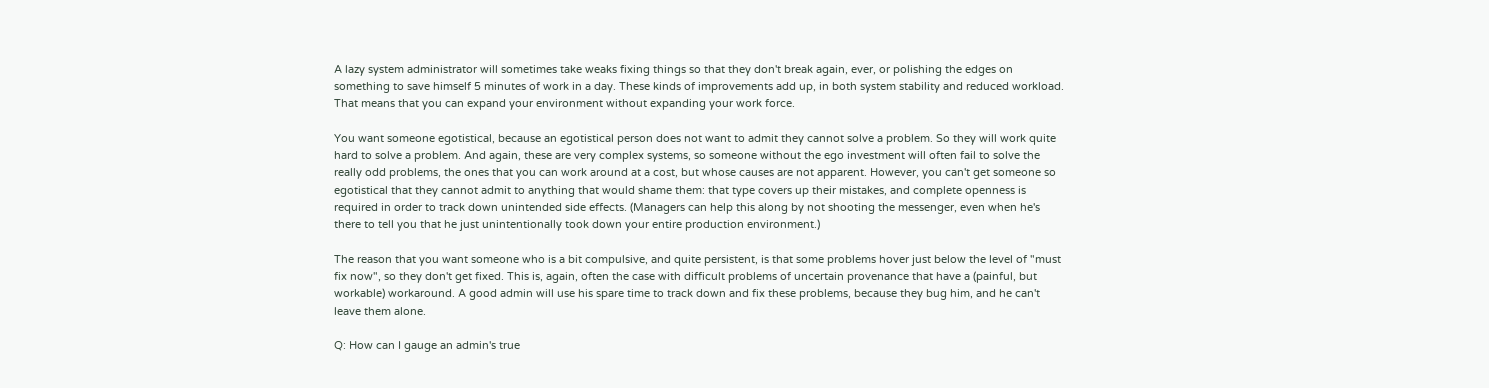A lazy system administrator will sometimes take weaks fixing things so that they don't break again, ever, or polishing the edges on something to save himself 5 minutes of work in a day. These kinds of improvements add up, in both system stability and reduced workload. That means that you can expand your environment without expanding your work force.

You want someone egotistical, because an egotistical person does not want to admit they cannot solve a problem. So they will work quite hard to solve a problem. And again, these are very complex systems, so someone without the ego investment will often fail to solve the really odd problems, the ones that you can work around at a cost, but whose causes are not apparent. However, you can't get someone so egotistical that they cannot admit to anything that would shame them: that type covers up their mistakes, and complete openness is required in order to track down unintended side effects. (Managers can help this along by not shooting the messenger, even when he's there to tell you that he just unintentionally took down your entire production environment.)

The reason that you want someone who is a bit compulsive, and quite persistent, is that some problems hover just below the level of "must fix now", so they don't get fixed. This is, again, often the case with difficult problems of uncertain provenance that have a (painful, but workable) workaround. A good admin will use his spare time to track down and fix these problems, because they bug him, and he can't leave them alone.

Q: How can I gauge an admin's true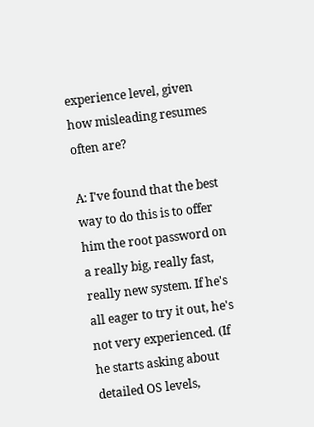experience level, given how misleading resumes often are?

A: I've found that the best way to do this is to offer him the root password on a really big, really fast, really new system. If he's all eager to try it out, he's not very experienced. (If he starts asking about detailed OS levels,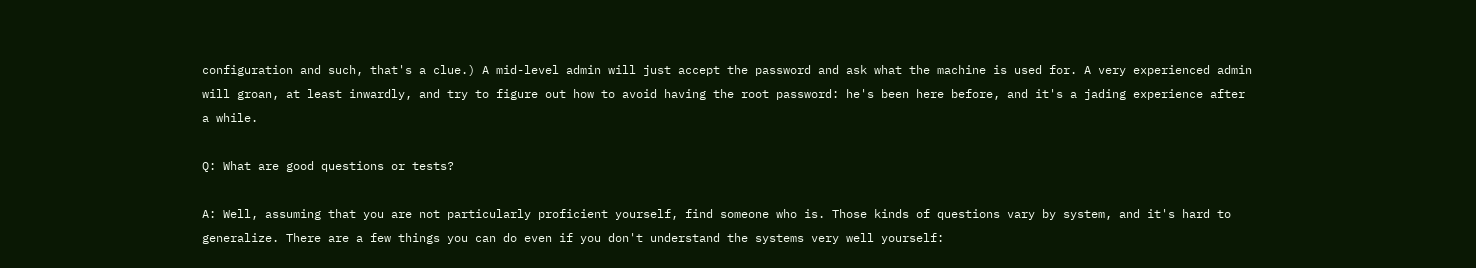configuration and such, that's a clue.) A mid-level admin will just accept the password and ask what the machine is used for. A very experienced admin will groan, at least inwardly, and try to figure out how to avoid having the root password: he's been here before, and it's a jading experience after a while.

Q: What are good questions or tests?

A: Well, assuming that you are not particularly proficient yourself, find someone who is. Those kinds of questions vary by system, and it's hard to generalize. There are a few things you can do even if you don't understand the systems very well yourself: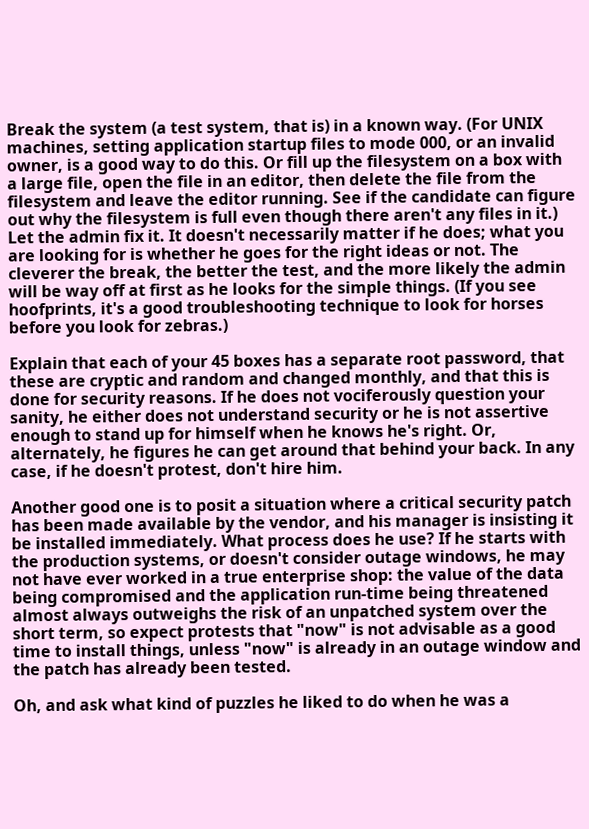Break the system (a test system, that is) in a known way. (For UNIX machines, setting application startup files to mode 000, or an invalid owner, is a good way to do this. Or fill up the filesystem on a box with a large file, open the file in an editor, then delete the file from the filesystem and leave the editor running. See if the candidate can figure out why the filesystem is full even though there aren't any files in it.) Let the admin fix it. It doesn't necessarily matter if he does; what you are looking for is whether he goes for the right ideas or not. The cleverer the break, the better the test, and the more likely the admin will be way off at first as he looks for the simple things. (If you see hoofprints, it's a good troubleshooting technique to look for horses before you look for zebras.)

Explain that each of your 45 boxes has a separate root password, that these are cryptic and random and changed monthly, and that this is done for security reasons. If he does not vociferously question your sanity, he either does not understand security or he is not assertive enough to stand up for himself when he knows he's right. Or, alternately, he figures he can get around that behind your back. In any case, if he doesn't protest, don't hire him.

Another good one is to posit a situation where a critical security patch has been made available by the vendor, and his manager is insisting it be installed immediately. What process does he use? If he starts with the production systems, or doesn't consider outage windows, he may not have ever worked in a true enterprise shop: the value of the data being compromised and the application run-time being threatened almost always outweighs the risk of an unpatched system over the short term, so expect protests that "now" is not advisable as a good time to install things, unless "now" is already in an outage window and the patch has already been tested.

Oh, and ask what kind of puzzles he liked to do when he was a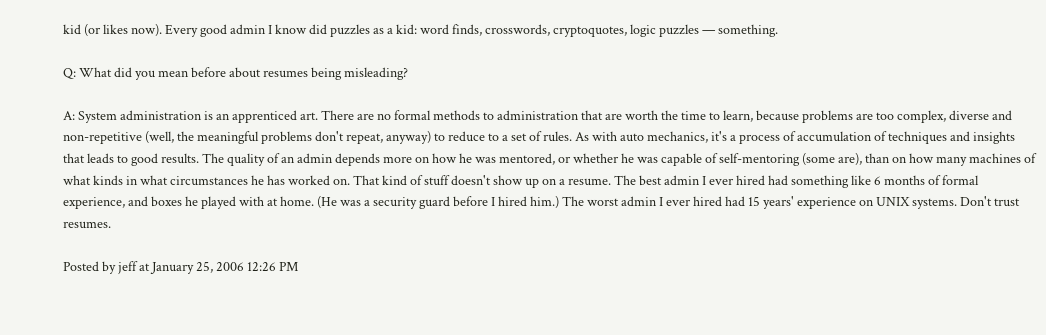kid (or likes now). Every good admin I know did puzzles as a kid: word finds, crosswords, cryptoquotes, logic puzzles — something.

Q: What did you mean before about resumes being misleading?

A: System administration is an apprenticed art. There are no formal methods to administration that are worth the time to learn, because problems are too complex, diverse and non-repetitive (well, the meaningful problems don't repeat, anyway) to reduce to a set of rules. As with auto mechanics, it's a process of accumulation of techniques and insights that leads to good results. The quality of an admin depends more on how he was mentored, or whether he was capable of self-mentoring (some are), than on how many machines of what kinds in what circumstances he has worked on. That kind of stuff doesn't show up on a resume. The best admin I ever hired had something like 6 months of formal experience, and boxes he played with at home. (He was a security guard before I hired him.) The worst admin I ever hired had 15 years' experience on UNIX systems. Don't trust resumes.

Posted by jeff at January 25, 2006 12:26 PM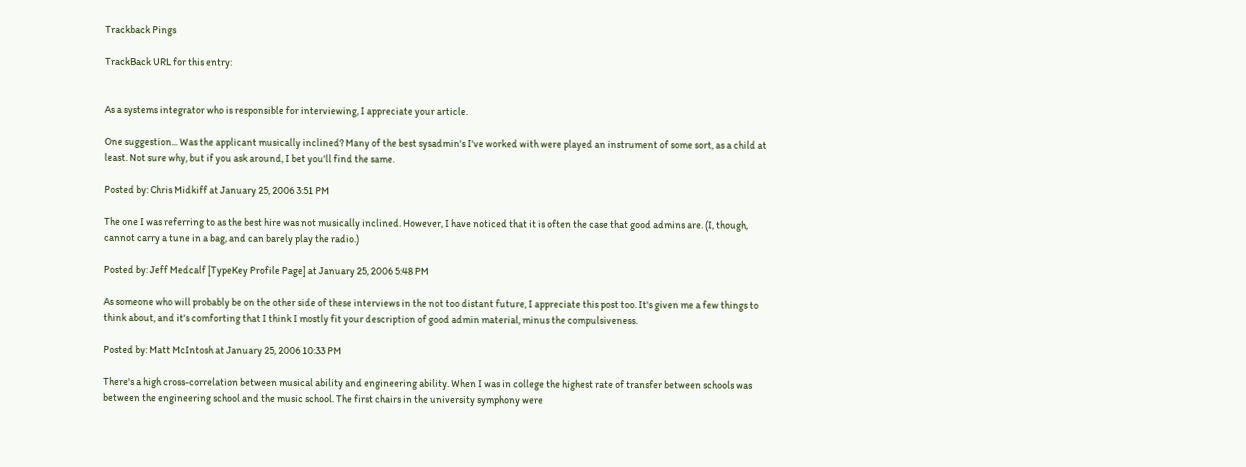Trackback Pings

TrackBack URL for this entry:


As a systems integrator who is responsible for interviewing, I appreciate your article.

One suggestion... Was the applicant musically inclined? Many of the best sysadmin's I've worked with were played an instrument of some sort, as a child at least. Not sure why, but if you ask around, I bet you'll find the same.

Posted by: Chris Midkiff at January 25, 2006 3:51 PM

The one I was referring to as the best hire was not musically inclined. However, I have noticed that it is often the case that good admins are. (I, though, cannot carry a tune in a bag, and can barely play the radio.)

Posted by: Jeff Medcalf [TypeKey Profile Page] at January 25, 2006 5:48 PM

As someone who will probably be on the other side of these interviews in the not too distant future, I appreciate this post too. It's given me a few things to think about, and it's comforting that I think I mostly fit your description of good admin material, minus the compulsiveness.

Posted by: Matt McIntosh at January 25, 2006 10:33 PM

There's a high cross-correlation between musical ability and engineering ability. When I was in college the highest rate of transfer between schools was between the engineering school and the music school. The first chairs in the university symphony were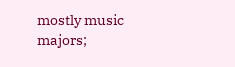mostly music majors;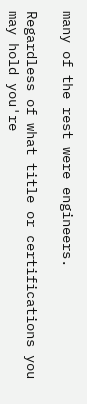many of the rest were engineers.

Regardless of what title or certifications you may hold you're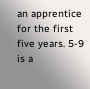an apprentice for the first five years. 5-9 is a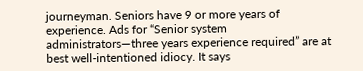journeyman. Seniors have 9 or more years of experience. Ads for “Senior system administrators—three years experience required” are at best well-intentioned idiocy. It says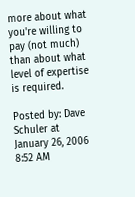more about what you're willing to pay (not much) than about what level of expertise is required.

Posted by: Dave Schuler at January 26, 2006 8:52 AM